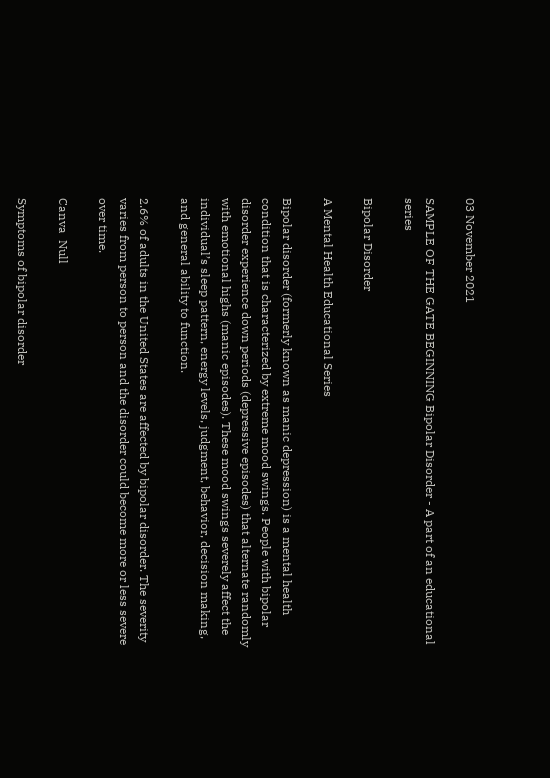03 November 2021

SAMPLE OF THE GATE BEGINNING Bipolar Disorder - A part of an educational series

Bipolar Disorder

A Mental Health Educational Series

Bipolar disorder (formerly known as manic depression) is a mental health condition that is characterized by extreme mood swings. People with bipolar disorder experience down periods (depressive episodes) that alternate randomly with emotional highs (manic episodes). These mood swings severely affect the individual’s sleep pattern, energy levels, judgment, behavior, decision making, and general ability to function.

2.6% of adults in the United States are affected by bipolar disorder. The severity varies from person to person and the disorder could become more or less severe over time.

Canva  Null

Symptoms of bipolar disorder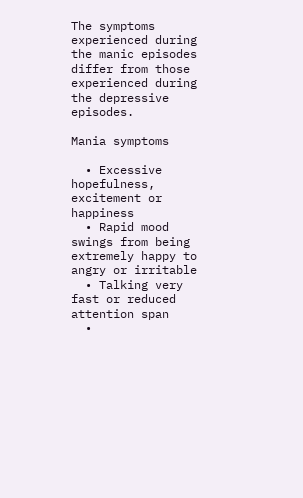The symptoms experienced during the manic episodes differ from those experienced during the depressive episodes.

Mania symptoms

  • Excessive hopefulness, excitement or happiness
  • Rapid mood swings from being extremely happy to angry or irritable
  • Talking very fast or reduced attention span
  •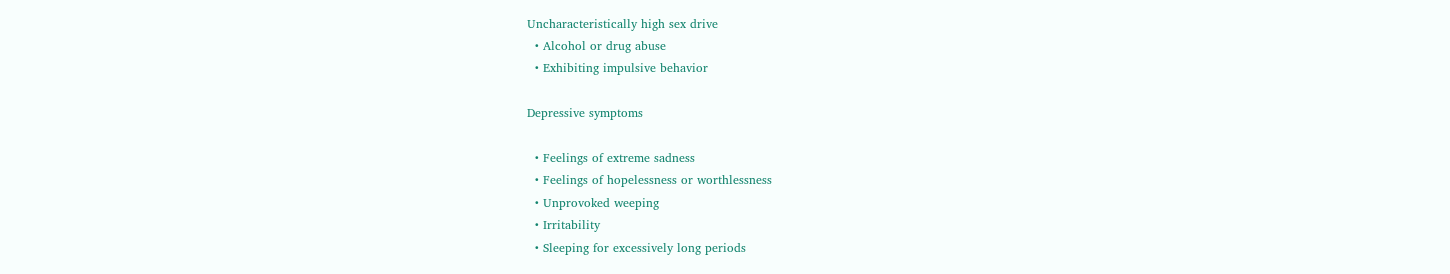Uncharacteristically high sex drive
  • Alcohol or drug abuse
  • Exhibiting impulsive behavior

Depressive symptoms

  • Feelings of extreme sadness
  • Feelings of hopelessness or worthlessness
  • Unprovoked weeping
  • Irritability
  • Sleeping for excessively long periods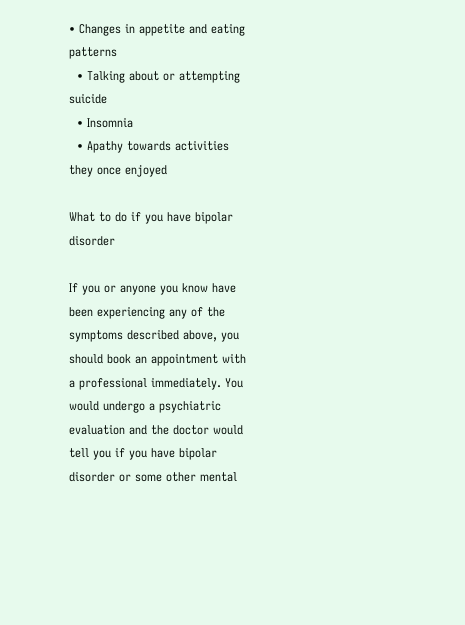• Changes in appetite and eating patterns
  • Talking about or attempting suicide
  • Insomnia
  • Apathy towards activities they once enjoyed

What to do if you have bipolar disorder

If you or anyone you know have been experiencing any of the symptoms described above, you should book an appointment with a professional immediately. You would undergo a psychiatric evaluation and the doctor would tell you if you have bipolar disorder or some other mental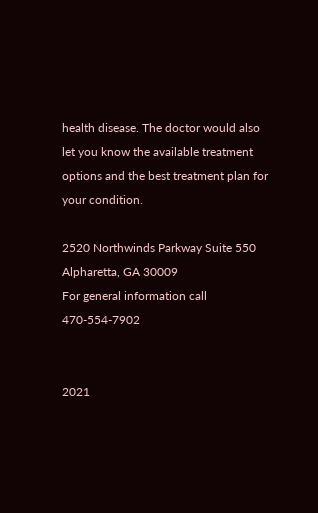health disease. The doctor would also let you know the available treatment options and the best treatment plan for your condition.

2520 Northwinds Parkway Suite 550
Alpharetta, GA 30009
For general information call 470-554-7902


2021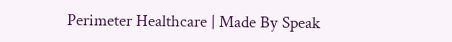Perimeter Healthcare | Made By Speak